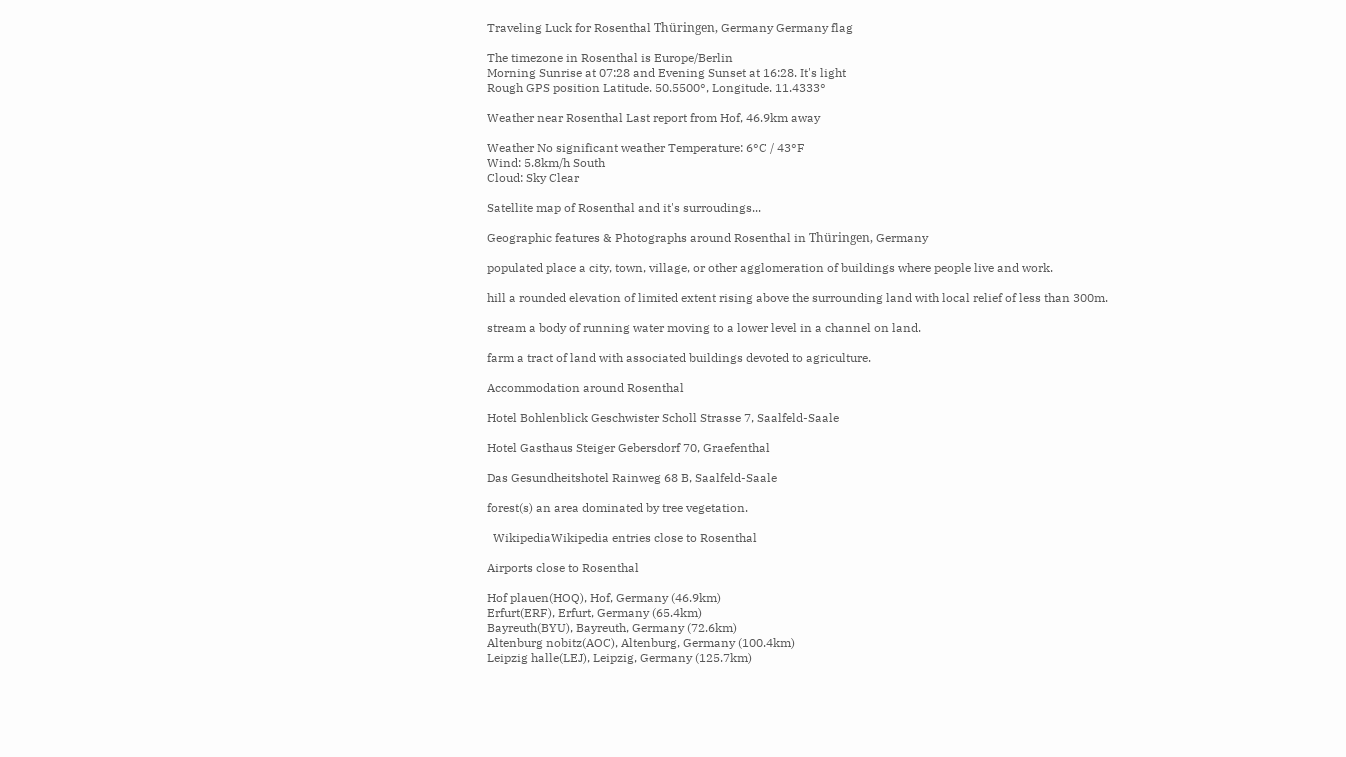Traveling Luck for Rosenthal Thüringen, Germany Germany flag

The timezone in Rosenthal is Europe/Berlin
Morning Sunrise at 07:28 and Evening Sunset at 16:28. It's light
Rough GPS position Latitude. 50.5500°, Longitude. 11.4333°

Weather near Rosenthal Last report from Hof, 46.9km away

Weather No significant weather Temperature: 6°C / 43°F
Wind: 5.8km/h South
Cloud: Sky Clear

Satellite map of Rosenthal and it's surroudings...

Geographic features & Photographs around Rosenthal in Thüringen, Germany

populated place a city, town, village, or other agglomeration of buildings where people live and work.

hill a rounded elevation of limited extent rising above the surrounding land with local relief of less than 300m.

stream a body of running water moving to a lower level in a channel on land.

farm a tract of land with associated buildings devoted to agriculture.

Accommodation around Rosenthal

Hotel Bohlenblick Geschwister Scholl Strasse 7, Saalfeld-Saale

Hotel Gasthaus Steiger Gebersdorf 70, Graefenthal

Das Gesundheitshotel Rainweg 68 B, Saalfeld-Saale

forest(s) an area dominated by tree vegetation.

  WikipediaWikipedia entries close to Rosenthal

Airports close to Rosenthal

Hof plauen(HOQ), Hof, Germany (46.9km)
Erfurt(ERF), Erfurt, Germany (65.4km)
Bayreuth(BYU), Bayreuth, Germany (72.6km)
Altenburg nobitz(AOC), Altenburg, Germany (100.4km)
Leipzig halle(LEJ), Leipzig, Germany (125.7km)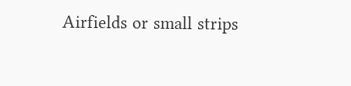Airfields or small strips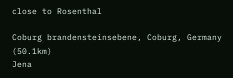close to Rosenthal

Coburg brandensteinsebene, Coburg, Germany (50.1km)
Jena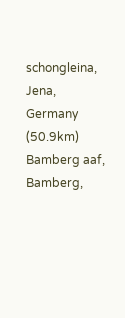schongleina, Jena, Germany (50.9km)
Bamberg aaf, Bamberg,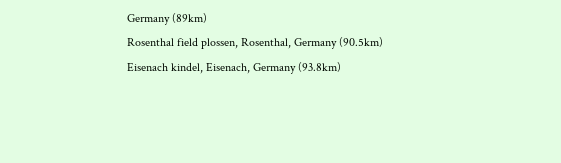Germany (89km)
Rosenthal field plossen, Rosenthal, Germany (90.5km)
Eisenach kindel, Eisenach, Germany (93.8km)